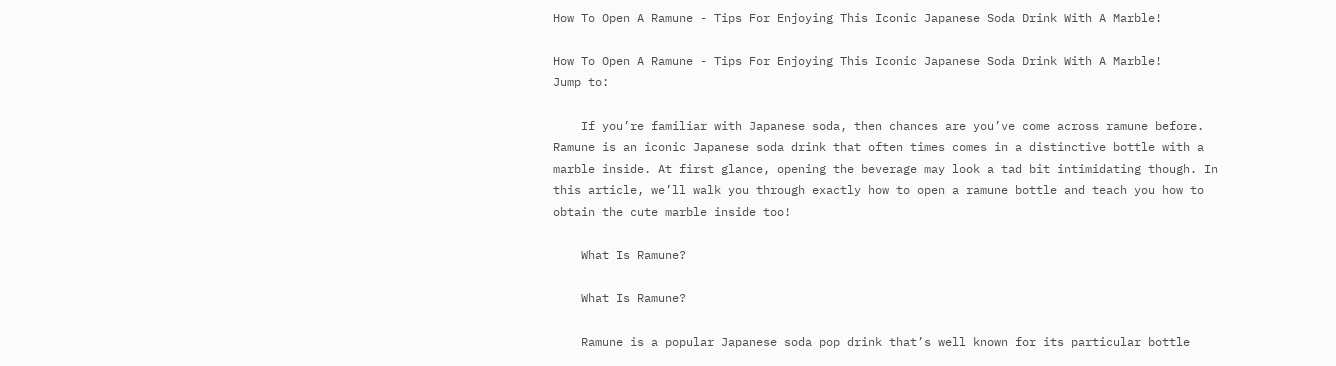How To Open A Ramune - Tips For Enjoying This Iconic Japanese Soda Drink With A Marble!

How To Open A Ramune - Tips For Enjoying This Iconic Japanese Soda Drink With A Marble!
Jump to:

    If you’re familiar with Japanese soda, then chances are you’ve come across ramune before. Ramune is an iconic Japanese soda drink that often times comes in a distinctive bottle with a marble inside. At first glance, opening the beverage may look a tad bit intimidating though. In this article, we’ll walk you through exactly how to open a ramune bottle and teach you how to obtain the cute marble inside too!

    What Is Ramune?

    What Is Ramune?

    Ramune is a popular Japanese soda pop drink that’s well known for its particular bottle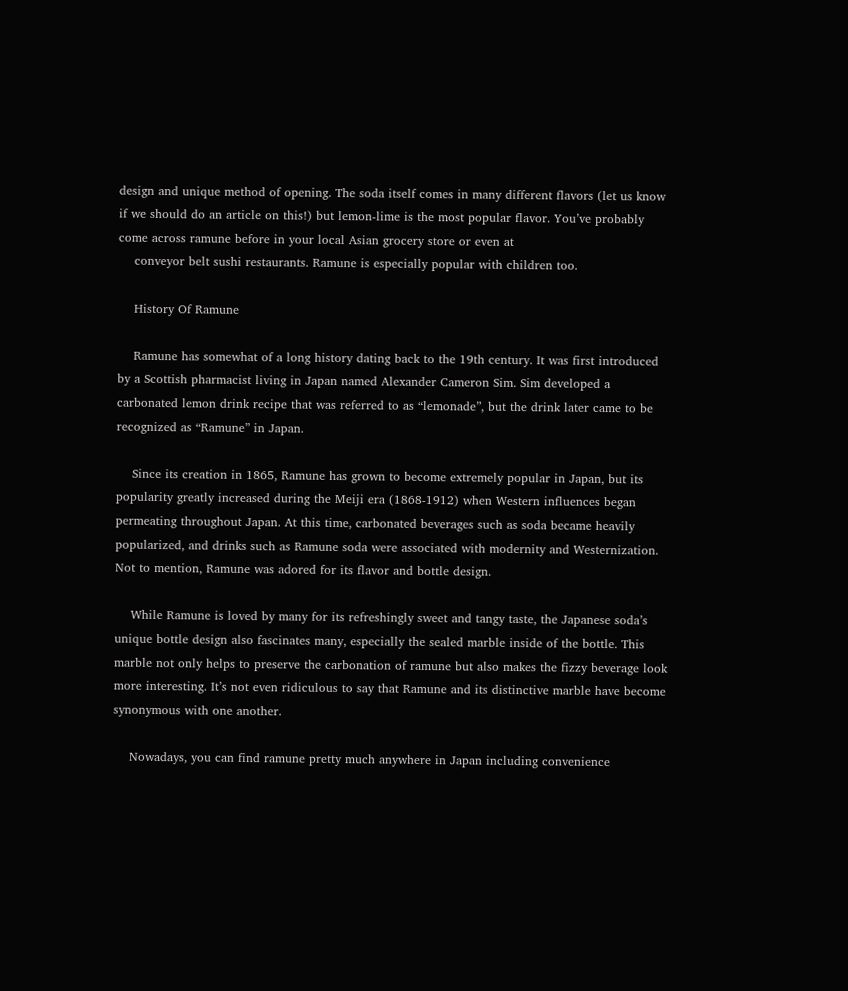design and unique method of opening. The soda itself comes in many different flavors (let us know if we should do an article on this!) but lemon-lime is the most popular flavor. You’ve probably come across ramune before in your local Asian grocery store or even at
    conveyor belt sushi restaurants. Ramune is especially popular with children too.

    History Of Ramune

    Ramune has somewhat of a long history dating back to the 19th century. It was first introduced by a Scottish pharmacist living in Japan named Alexander Cameron Sim. Sim developed a carbonated lemon drink recipe that was referred to as “lemonade”, but the drink later came to be recognized as “Ramune” in Japan.

    Since its creation in 1865, Ramune has grown to become extremely popular in Japan, but its popularity greatly increased during the Meiji era (1868-1912) when Western influences began permeating throughout Japan. At this time, carbonated beverages such as soda became heavily popularized, and drinks such as Ramune soda were associated with modernity and Westernization. Not to mention, Ramune was adored for its flavor and bottle design.

    While Ramune is loved by many for its refreshingly sweet and tangy taste, the Japanese soda’s unique bottle design also fascinates many, especially the sealed marble inside of the bottle. This marble not only helps to preserve the carbonation of ramune but also makes the fizzy beverage look more interesting. It’s not even ridiculous to say that Ramune and its distinctive marble have become synonymous with one another.

    Nowadays, you can find ramune pretty much anywhere in Japan including convenience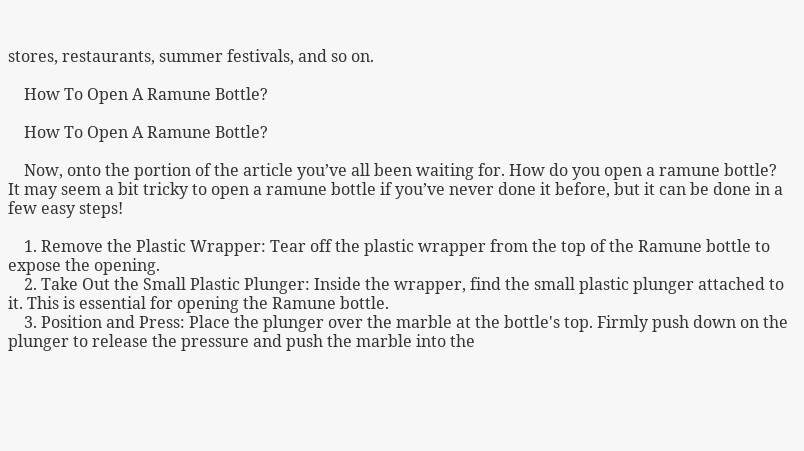stores, restaurants, summer festivals, and so on.

    How To Open A Ramune Bottle?

    How To Open A Ramune Bottle?

    Now, onto the portion of the article you’ve all been waiting for. How do you open a ramune bottle? It may seem a bit tricky to open a ramune bottle if you’ve never done it before, but it can be done in a few easy steps!

    1. Remove the Plastic Wrapper: Tear off the plastic wrapper from the top of the Ramune bottle to expose the opening.
    2. Take Out the Small Plastic Plunger: Inside the wrapper, find the small plastic plunger attached to it. This is essential for opening the Ramune bottle.
    3. Position and Press: Place the plunger over the marble at the bottle's top. Firmly push down on the plunger to release the pressure and push the marble into the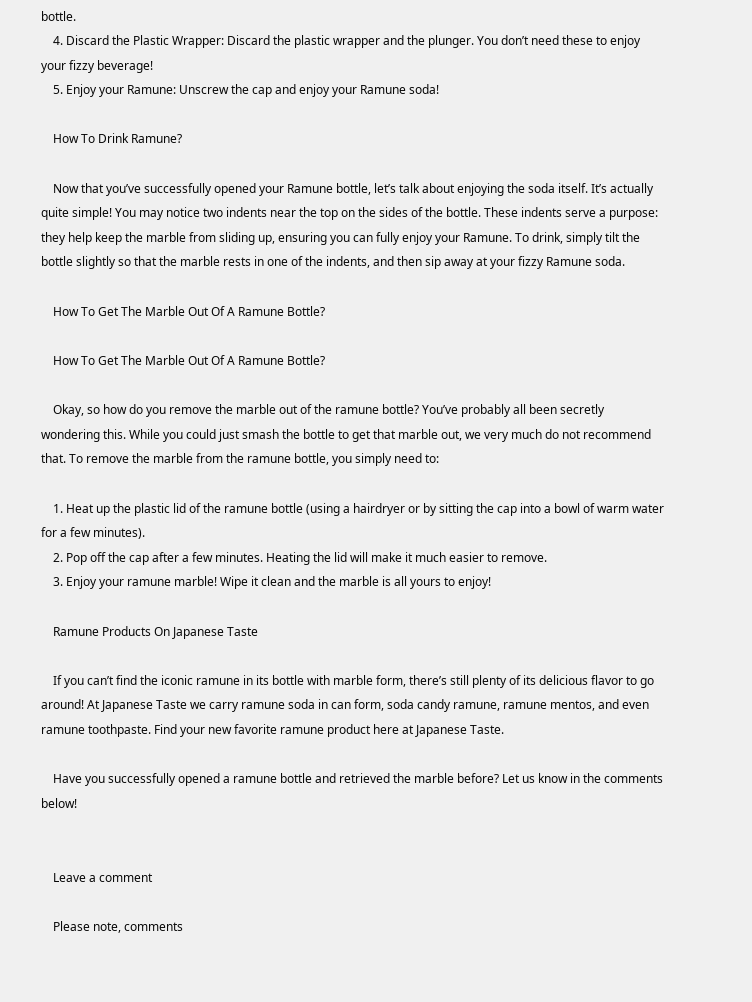bottle.
    4. Discard the Plastic Wrapper: Discard the plastic wrapper and the plunger. You don’t need these to enjoy your fizzy beverage!
    5. Enjoy your Ramune: Unscrew the cap and enjoy your Ramune soda!

    How To Drink Ramune?

    Now that you’ve successfully opened your Ramune bottle, let’s talk about enjoying the soda itself. It’s actually quite simple! You may notice two indents near the top on the sides of the bottle. These indents serve a purpose: they help keep the marble from sliding up, ensuring you can fully enjoy your Ramune. To drink, simply tilt the bottle slightly so that the marble rests in one of the indents, and then sip away at your fizzy Ramune soda.

    How To Get The Marble Out Of A Ramune Bottle?

    How To Get The Marble Out Of A Ramune Bottle?

    Okay, so how do you remove the marble out of the ramune bottle? You’ve probably all been secretly wondering this. While you could just smash the bottle to get that marble out, we very much do not recommend that. To remove the marble from the ramune bottle, you simply need to:

    1. Heat up the plastic lid of the ramune bottle (using a hairdryer or by sitting the cap into a bowl of warm water for a few minutes).
    2. Pop off the cap after a few minutes. Heating the lid will make it much easier to remove.
    3. Enjoy your ramune marble! Wipe it clean and the marble is all yours to enjoy!

    Ramune Products On Japanese Taste

    If you can’t find the iconic ramune in its bottle with marble form, there’s still plenty of its delicious flavor to go around! At Japanese Taste we carry ramune soda in can form, soda candy ramune, ramune mentos, and even ramune toothpaste. Find your new favorite ramune product here at Japanese Taste.

    Have you successfully opened a ramune bottle and retrieved the marble before? Let us know in the comments below!


    Leave a comment

    Please note, comments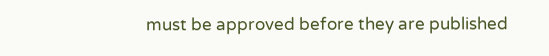must be approved before they are published